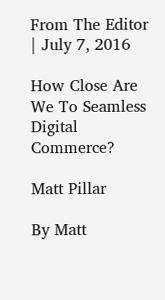From The Editor | July 7, 2016

How Close Are We To Seamless Digital Commerce?

Matt Pillar

By Matt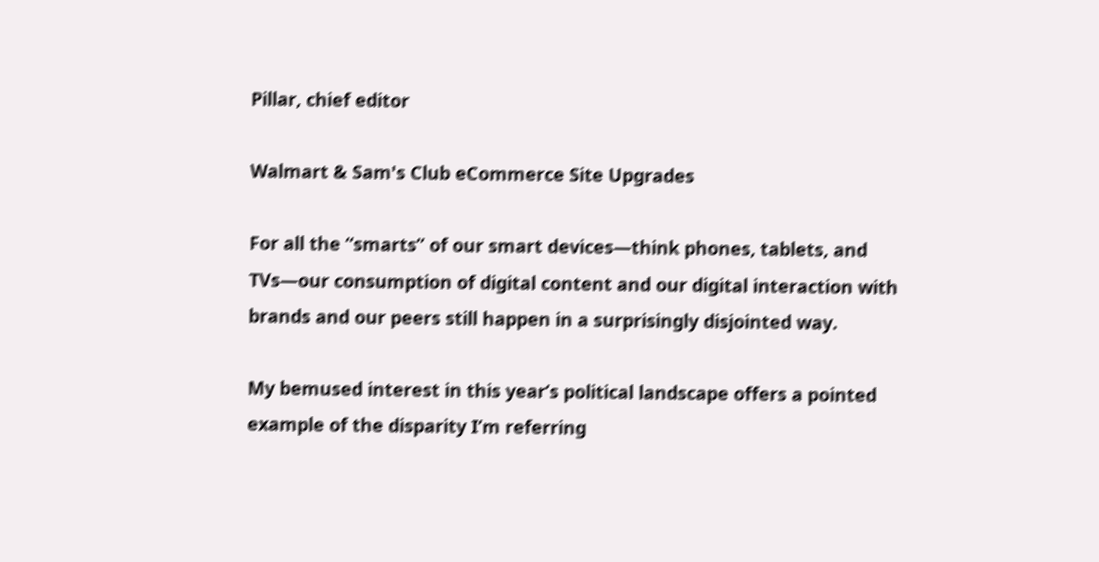Pillar, chief editor

Walmart & Sam's Club eCommerce Site Upgrades

For all the “smarts” of our smart devices—think phones, tablets, and TVs—our consumption of digital content and our digital interaction with brands and our peers still happen in a surprisingly disjointed way.

My bemused interest in this year’s political landscape offers a pointed example of the disparity I’m referring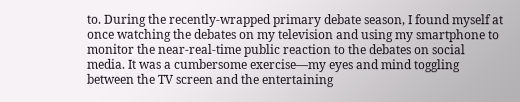to. During the recently-wrapped primary debate season, I found myself at once watching the debates on my television and using my smartphone to monitor the near-real-time public reaction to the debates on social media. It was a cumbersome exercise—my eyes and mind toggling between the TV screen and the entertaining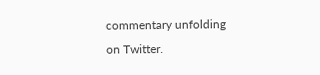commentary unfolding on Twitter.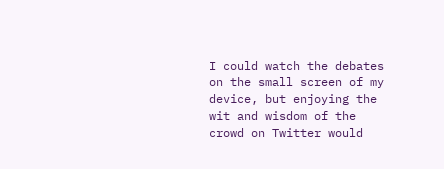I could watch the debates on the small screen of my device, but enjoying the wit and wisdom of the crowd on Twitter would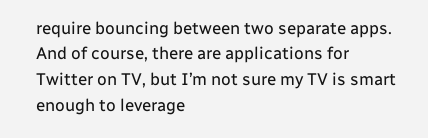require bouncing between two separate apps. And of course, there are applications for Twitter on TV, but I’m not sure my TV is smart enough to leverage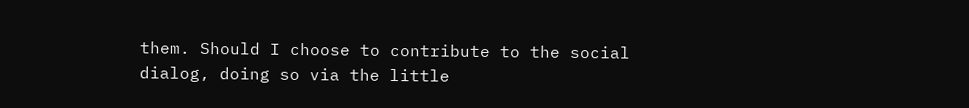them. Should I choose to contribute to the social dialog, doing so via the little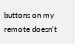buttons on my remote doesn’t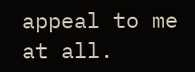appeal to me at all.